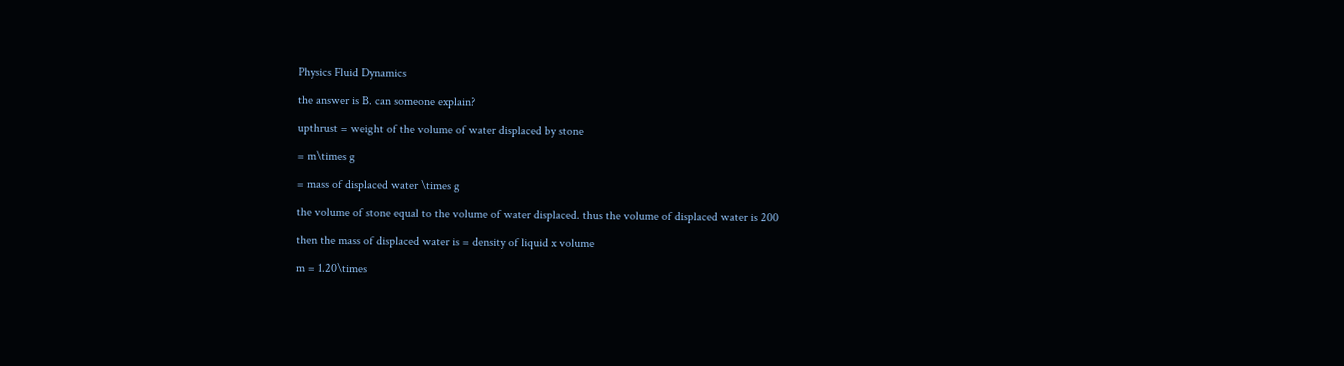Physics Fluid Dynamics

the answer is B. can someone explain?

upthrust = weight of the volume of water displaced by stone

= m\times g

= mass of displaced water \times g

the volume of stone equal to the volume of water displaced. thus the volume of displaced water is 200

then the mass of displaced water is = density of liquid x volume

m = 1.20\times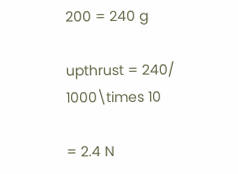200 = 240 g

upthrust = 240/ 1000\times 10

= 2.4 N